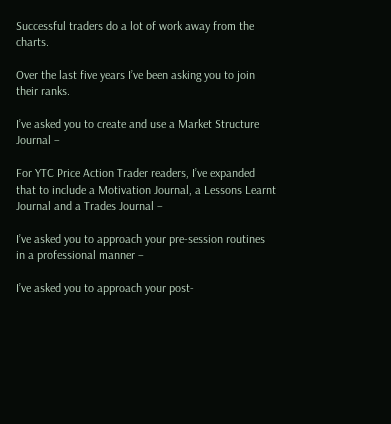Successful traders do a lot of work away from the charts.

Over the last five years I’ve been asking you to join their ranks.

I’ve asked you to create and use a Market Structure Journal –

For YTC Price Action Trader readers, I’ve expanded that to include a Motivation Journal, a Lessons Learnt Journal and a Trades Journal –

I’ve asked you to approach your pre-session routines in a professional manner –

I’ve asked you to approach your post-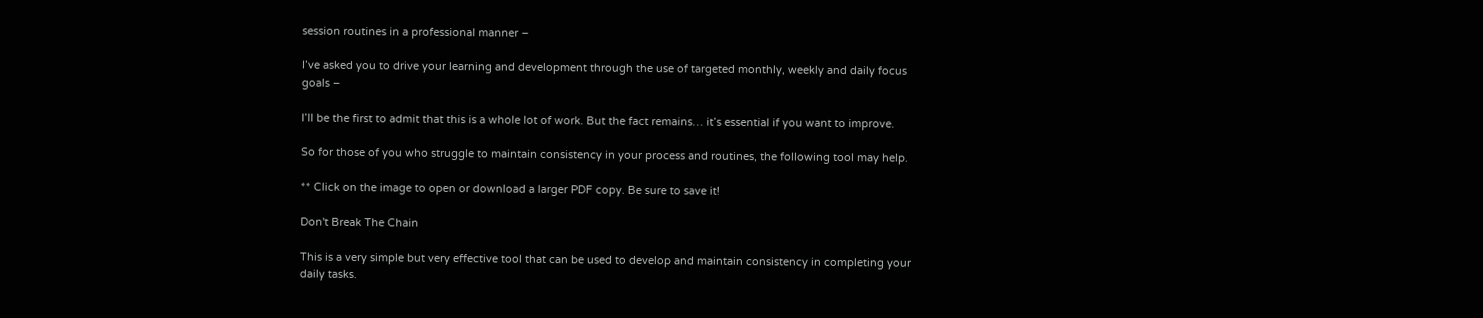session routines in a professional manner –

I’ve asked you to drive your learning and development through the use of targeted monthly, weekly and daily focus goals –

I’ll be the first to admit that this is a whole lot of work. But the fact remains… it’s essential if you want to improve.

So for those of you who struggle to maintain consistency in your process and routines, the following tool may help.

** Click on the image to open or download a larger PDF copy. Be sure to save it!

Don't Break The Chain

This is a very simple but very effective tool that can be used to develop and maintain consistency in completing your daily tasks.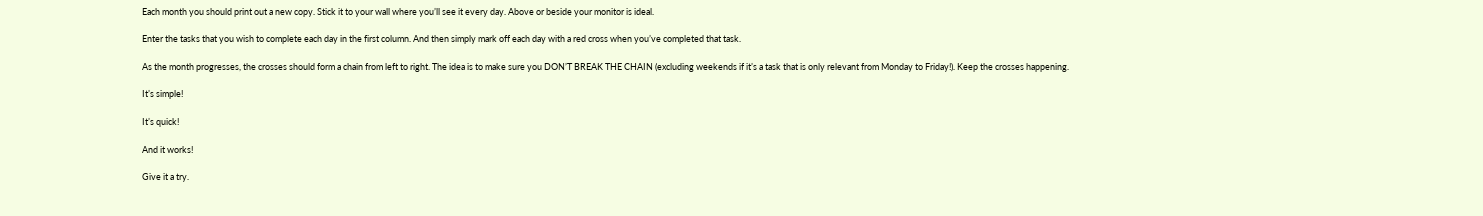Each month you should print out a new copy. Stick it to your wall where you’ll see it every day. Above or beside your monitor is ideal.

Enter the tasks that you wish to complete each day in the first column. And then simply mark off each day with a red cross when you’ve completed that task.

As the month progresses, the crosses should form a chain from left to right. The idea is to make sure you DON’T BREAK THE CHAIN (excluding weekends if it’s a task that is only relevant from Monday to Friday!). Keep the crosses happening.

It’s simple!

It’s quick!

And it works!

Give it a try.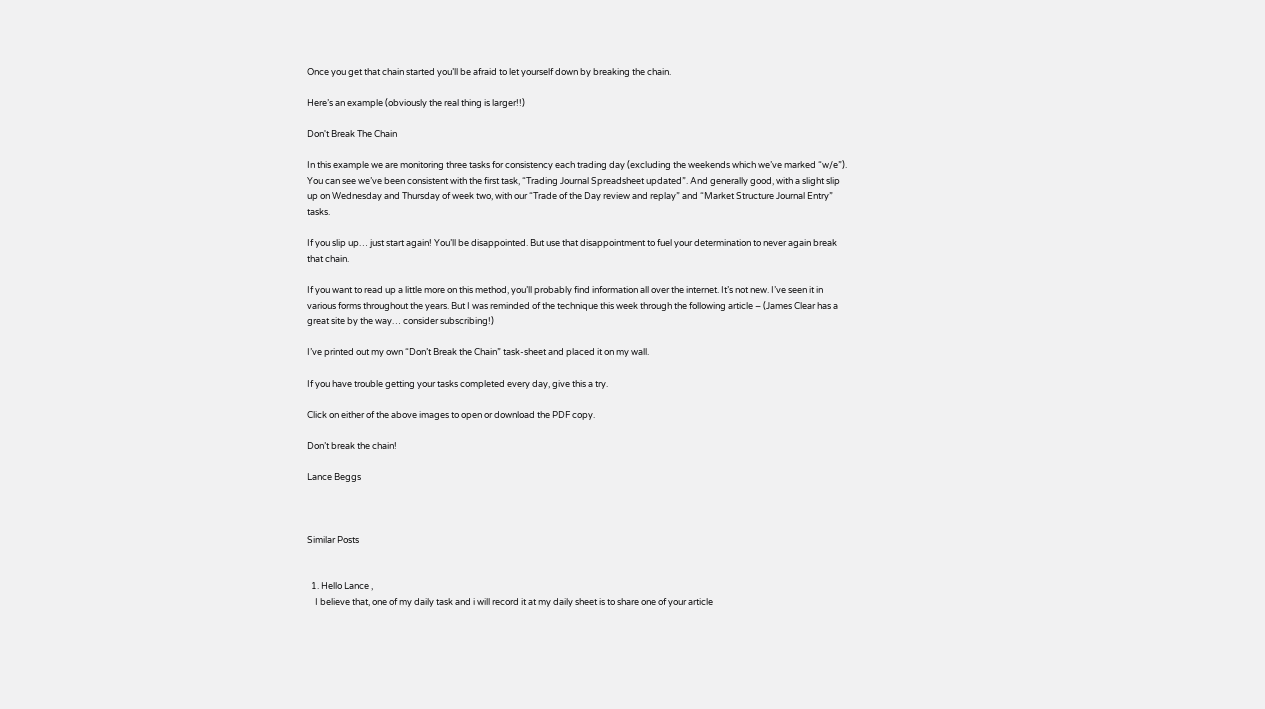Once you get that chain started you’ll be afraid to let yourself down by breaking the chain.

Here’s an example (obviously the real thing is larger!!)

Don't Break The Chain

In this example we are monitoring three tasks for consistency each trading day (excluding the weekends which we’ve marked “w/e”). You can see we’ve been consistent with the first task, “Trading Journal Spreadsheet updated”. And generally good, with a slight slip up on Wednesday and Thursday of week two, with our “Trade of the Day review and replay” and “Market Structure Journal Entry” tasks.

If you slip up… just start again! You’ll be disappointed. But use that disappointment to fuel your determination to never again break that chain.

If you want to read up a little more on this method, you’ll probably find information all over the internet. It’s not new. I’ve seen it in various forms throughout the years. But I was reminded of the technique this week through the following article – (James Clear has a great site by the way… consider subscribing!)

I’ve printed out my own “Don’t Break the Chain” task-sheet and placed it on my wall.

If you have trouble getting your tasks completed every day, give this a try.

Click on either of the above images to open or download the PDF copy.

Don’t break the chain!

Lance Beggs



Similar Posts


  1. Hello Lance ,
    I believe that, one of my daily task and i will record it at my daily sheet is to share one of your article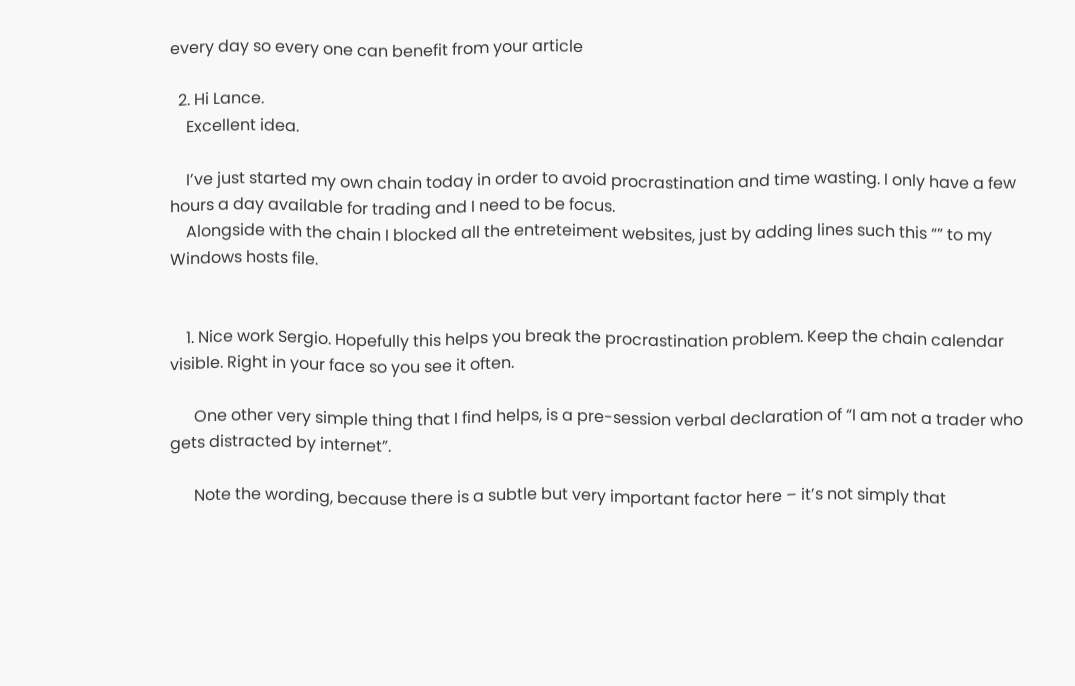every day so every one can benefit from your article

  2. Hi Lance.
    Excellent idea.

    I’ve just started my own chain today in order to avoid procrastination and time wasting. I only have a few hours a day available for trading and I need to be focus.
    Alongside with the chain I blocked all the entreteiment websites, just by adding lines such this “” to my Windows hosts file.


    1. Nice work Sergio. Hopefully this helps you break the procrastination problem. Keep the chain calendar visible. Right in your face so you see it often.

      One other very simple thing that I find helps, is a pre-session verbal declaration of “I am not a trader who gets distracted by internet”.

      Note the wording, because there is a subtle but very important factor here – it’s not simply that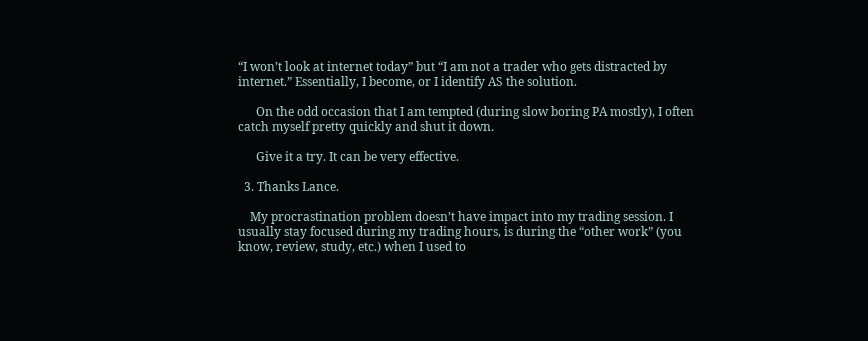“I won’t look at internet today” but “I am not a trader who gets distracted by internet.” Essentially, I become, or I identify AS the solution.

      On the odd occasion that I am tempted (during slow boring PA mostly), I often catch myself pretty quickly and shut it down.

      Give it a try. It can be very effective.

  3. Thanks Lance.

    My procrastination problem doesn’t have impact into my trading session. I usually stay focused during my trading hours, is during the “other work” (you know, review, study, etc.) when I used to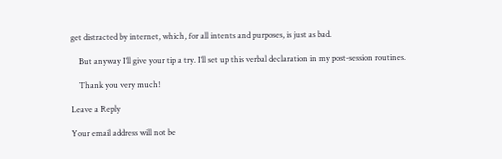get distracted by internet, which, for all intents and purposes, is just as bad.

    But anyway I’ll give your tip a try. I’ll set up this verbal declaration in my post-session routines.

    Thank you very much!

Leave a Reply

Your email address will not be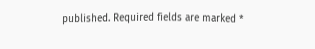published. Required fields are marked *